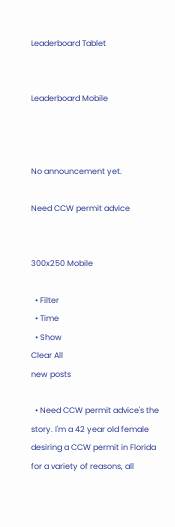Leaderboard Tablet


Leaderboard Mobile



No announcement yet.

Need CCW permit advice


300x250 Mobile

  • Filter
  • Time
  • Show
Clear All
new posts

  • Need CCW permit advice's the story. I'm a 42 year old female desiring a CCW permit in Florida for a variety of reasons, all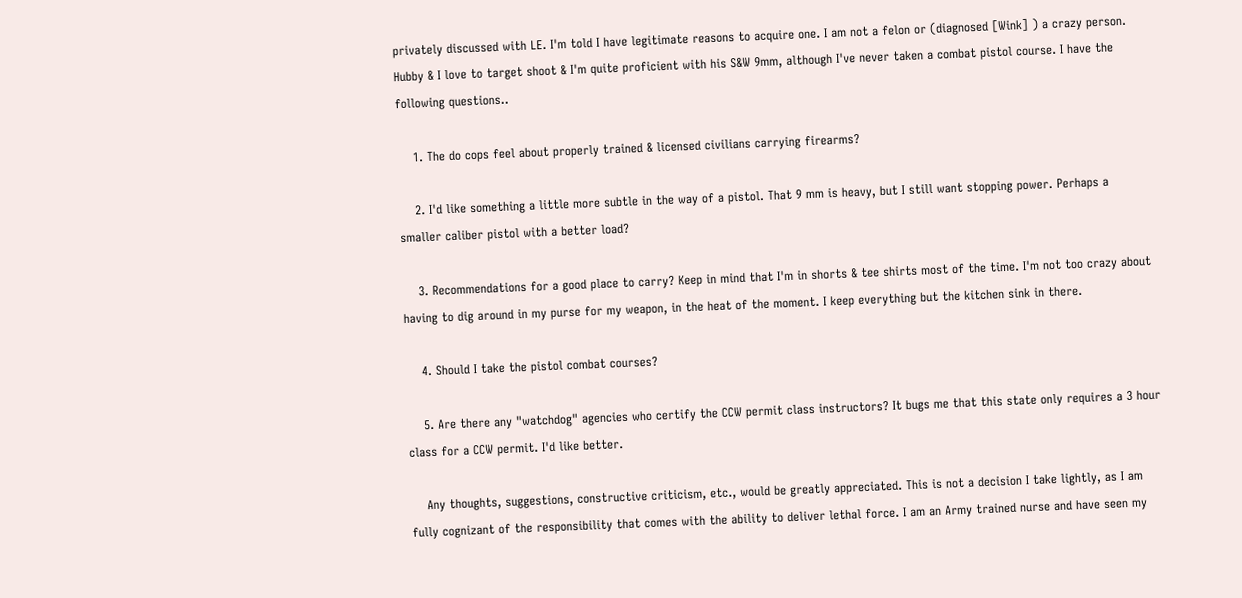privately discussed with LE. I'm told I have legitimate reasons to acquire one. I am not a felon or (diagnosed [Wink] ) a crazy person. Hubby & I love to target shoot & I'm quite proficient with his S&W 9mm, although I've never taken a combat pistol course. I have the following questions..

    1. The do cops feel about properly trained & licensed civilians carrying firearms?

    2. I'd like something a little more subtle in the way of a pistol. That 9 mm is heavy, but I still want stopping power. Perhaps a smaller caliber pistol with a better load?

    3. Recommendations for a good place to carry? Keep in mind that I'm in shorts & tee shirts most of the time. I'm not too crazy about having to dig around in my purse for my weapon, in the heat of the moment. I keep everything but the kitchen sink in there.

    4. Should I take the pistol combat courses?

    5. Are there any "watchdog" agencies who certify the CCW permit class instructors? It bugs me that this state only requires a 3 hour class for a CCW permit. I'd like better.

    Any thoughts, suggestions, constructive criticism, etc., would be greatly appreciated. This is not a decision I take lightly, as I am fully cognizant of the responsibility that comes with the ability to deliver lethal force. I am an Army trained nurse and have seen my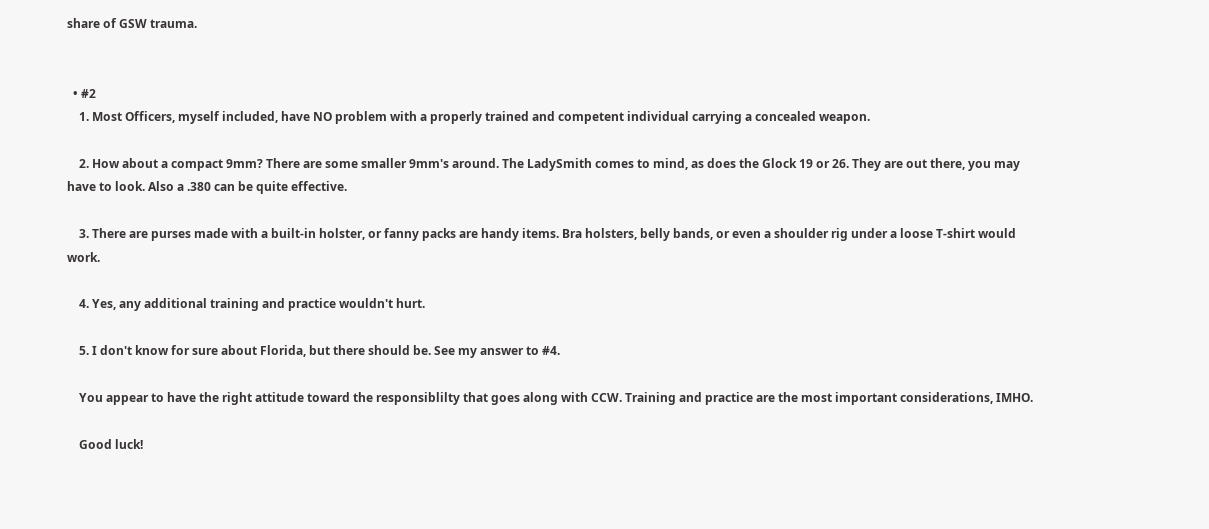share of GSW trauma.


  • #2
    1. Most Officers, myself included, have NO problem with a properly trained and competent individual carrying a concealed weapon.

    2. How about a compact 9mm? There are some smaller 9mm's around. The LadySmith comes to mind, as does the Glock 19 or 26. They are out there, you may have to look. Also a .380 can be quite effective.

    3. There are purses made with a built-in holster, or fanny packs are handy items. Bra holsters, belly bands, or even a shoulder rig under a loose T-shirt would work.

    4. Yes, any additional training and practice wouldn't hurt.

    5. I don't know for sure about Florida, but there should be. See my answer to #4.

    You appear to have the right attitude toward the responsiblilty that goes along with CCW. Training and practice are the most important considerations, IMHO.

    Good luck!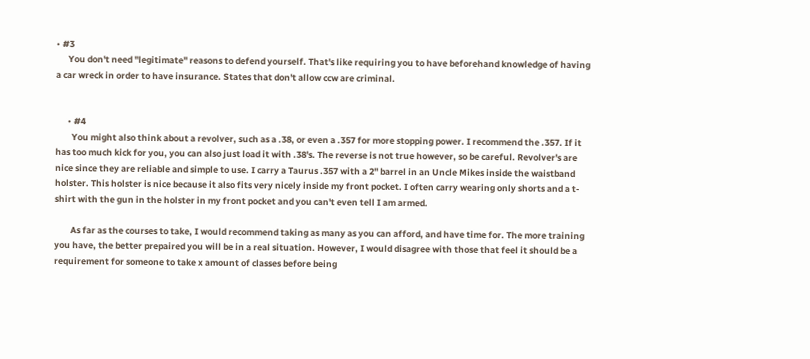• #3
      You don't need "legitimate" reasons to defend yourself. That's like requiring you to have beforehand knowledge of having a car wreck in order to have insurance. States that don't allow ccw are criminal.


      • #4
        You might also think about a revolver, such as a .38, or even a .357 for more stopping power. I recommend the .357. If it has too much kick for you, you can also just load it with .38's. The reverse is not true however, so be careful. Revolver's are nice since they are reliable and simple to use. I carry a Taurus .357 with a 2" barrel in an Uncle Mikes inside the waistband holster. This holster is nice because it also fits very nicely inside my front pocket. I often carry wearing only shorts and a t-shirt with the gun in the holster in my front pocket and you can't even tell I am armed.

        As far as the courses to take, I would recommend taking as many as you can afford, and have time for. The more training you have, the better prepaired you will be in a real situation. However, I would disagree with those that feel it should be a requirement for someone to take x amount of classes before being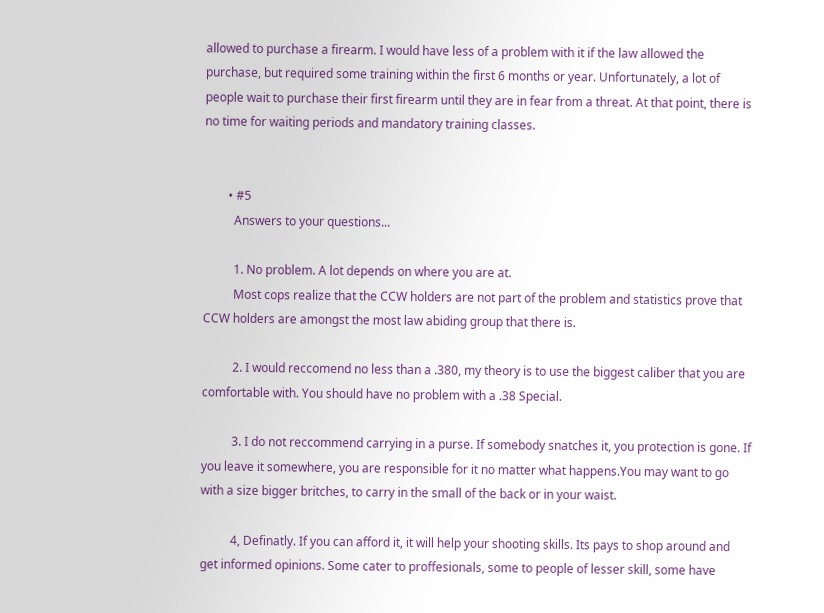allowed to purchase a firearm. I would have less of a problem with it if the law allowed the purchase, but required some training within the first 6 months or year. Unfortunately, a lot of people wait to purchase their first firearm until they are in fear from a threat. At that point, there is no time for waiting periods and mandatory training classes.


        • #5
          Answers to your questions...

          1. No problem. A lot depends on where you are at.
          Most cops realize that the CCW holders are not part of the problem and statistics prove that CCW holders are amongst the most law abiding group that there is.

          2. I would reccomend no less than a .380, my theory is to use the biggest caliber that you are comfortable with. You should have no problem with a .38 Special.

          3. I do not reccommend carrying in a purse. If somebody snatches it, you protection is gone. If you leave it somewhere, you are responsible for it no matter what happens.You may want to go with a size bigger britches, to carry in the small of the back or in your waist.

          4, Definatly. If you can afford it, it will help your shooting skills. Its pays to shop around and get informed opinions. Some cater to proffesionals, some to people of lesser skill, some have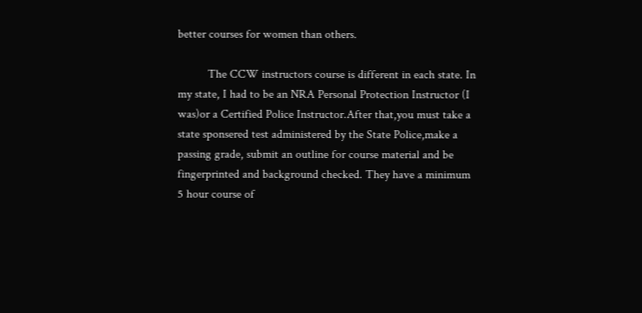better courses for women than others.

          The CCW instructors course is different in each state. In my state, I had to be an NRA Personal Protection Instructor (I was)or a Certified Police Instructor.After that,you must take a state sponsered test administered by the State Police,make a passing grade, submit an outline for course material and be fingerprinted and background checked. They have a minimum 5 hour course of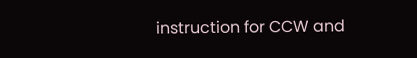instruction for CCW and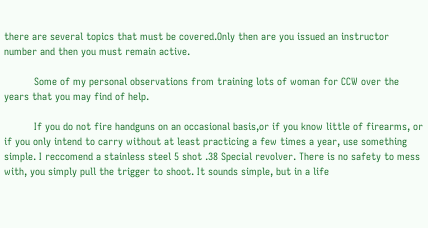there are several topics that must be covered.Only then are you issued an instructor number and then you must remain active.

          Some of my personal observations from training lots of woman for CCW over the years that you may find of help.

          If you do not fire handguns on an occasional basis,or if you know little of firearms, or if you only intend to carry without at least practicing a few times a year, use something simple. I reccomend a stainless steel 5 shot .38 Special revolver. There is no safety to mess with, you simply pull the trigger to shoot. It sounds simple, but in a life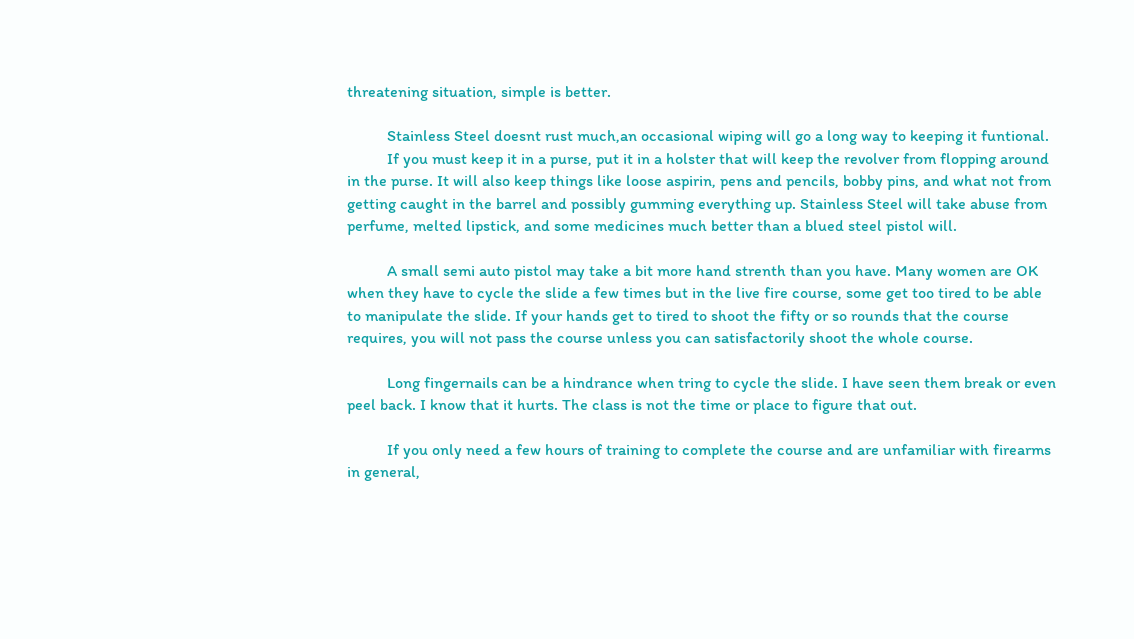threatening situation, simple is better.

          Stainless Steel doesnt rust much,an occasional wiping will go a long way to keeping it funtional.
          If you must keep it in a purse, put it in a holster that will keep the revolver from flopping around in the purse. It will also keep things like loose aspirin, pens and pencils, bobby pins, and what not from getting caught in the barrel and possibly gumming everything up. Stainless Steel will take abuse from perfume, melted lipstick, and some medicines much better than a blued steel pistol will.

          A small semi auto pistol may take a bit more hand strenth than you have. Many women are OK when they have to cycle the slide a few times but in the live fire course, some get too tired to be able to manipulate the slide. If your hands get to tired to shoot the fifty or so rounds that the course requires, you will not pass the course unless you can satisfactorily shoot the whole course.

          Long fingernails can be a hindrance when tring to cycle the slide. I have seen them break or even peel back. I know that it hurts. The class is not the time or place to figure that out.

          If you only need a few hours of training to complete the course and are unfamiliar with firearms in general,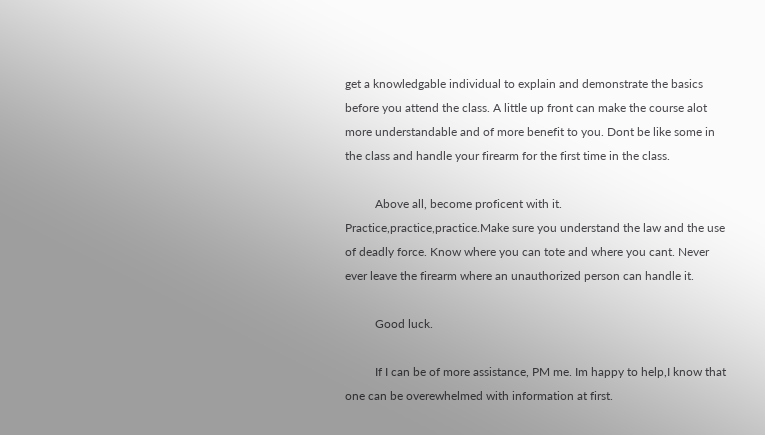get a knowledgable individual to explain and demonstrate the basics before you attend the class. A little up front can make the course alot more understandable and of more benefit to you. Dont be like some in the class and handle your firearm for the first time in the class.

          Above all, become proficent with it. Practice,practice,practice.Make sure you understand the law and the use of deadly force. Know where you can tote and where you cant. Never ever leave the firearm where an unauthorized person can handle it.

          Good luck.

          If I can be of more assistance, PM me. Im happy to help,I know that one can be overewhelmed with information at first.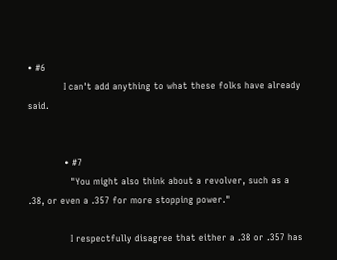• #6
            I can't add anything to what these folks have already said.


            • #7
              "You might also think about a revolver, such as a .38, or even a .357 for more stopping power."

              I respectfully disagree that either a .38 or .357 has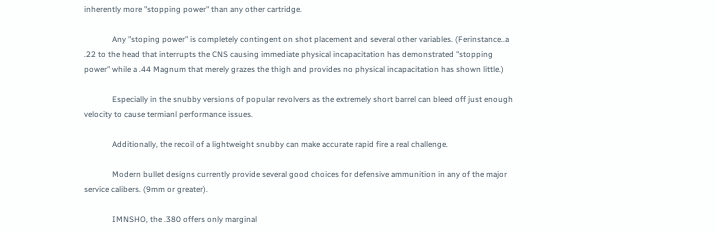inherently more "stopping power" than any other cartridge.

              Any "stoping power" is completely contingent on shot placement and several other variables. (Ferinstance..a .22 to the head that interrupts the CNS causing immediate physical incapacitation has demonstrated "stopping power" while a .44 Magnum that merely grazes the thigh and provides no physical incapacitation has shown little.)

              Especially in the snubby versions of popular revolvers as the extremely short barrel can bleed off just enough velocity to cause termianl performance issues.

              Additionally, the recoil of a lightweight snubby can make accurate rapid fire a real challenge.

              Modern bullet designs currently provide several good choices for defensive ammunition in any of the major service calibers. (9mm or greater).

              IMNSHO, the .380 offers only marginal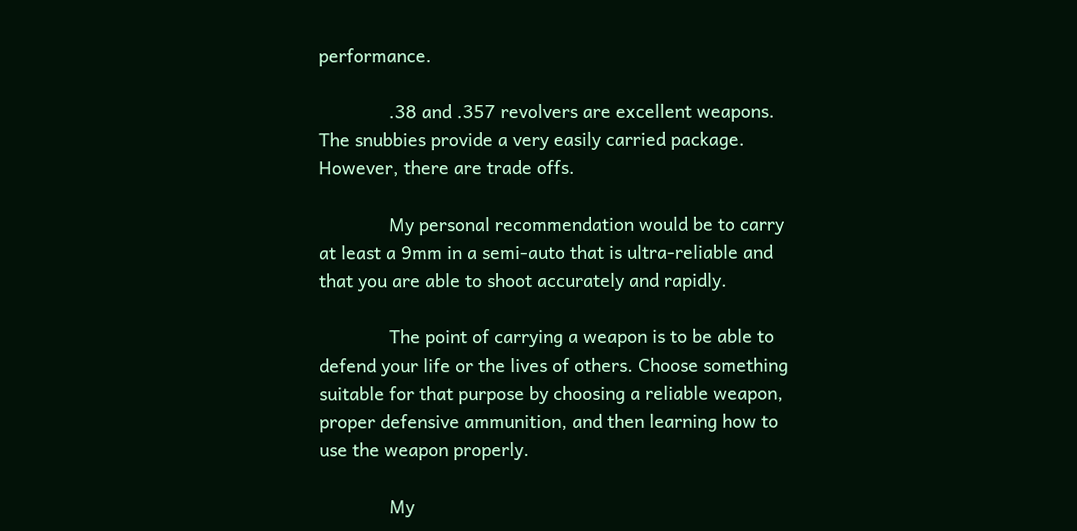performance.

              .38 and .357 revolvers are excellent weapons. The snubbies provide a very easily carried package. However, there are trade offs.

              My personal recommendation would be to carry at least a 9mm in a semi-auto that is ultra-reliable and that you are able to shoot accurately and rapidly.

              The point of carrying a weapon is to be able to defend your life or the lives of others. Choose something suitable for that purpose by choosing a reliable weapon, proper defensive ammunition, and then learning how to use the weapon properly.

              My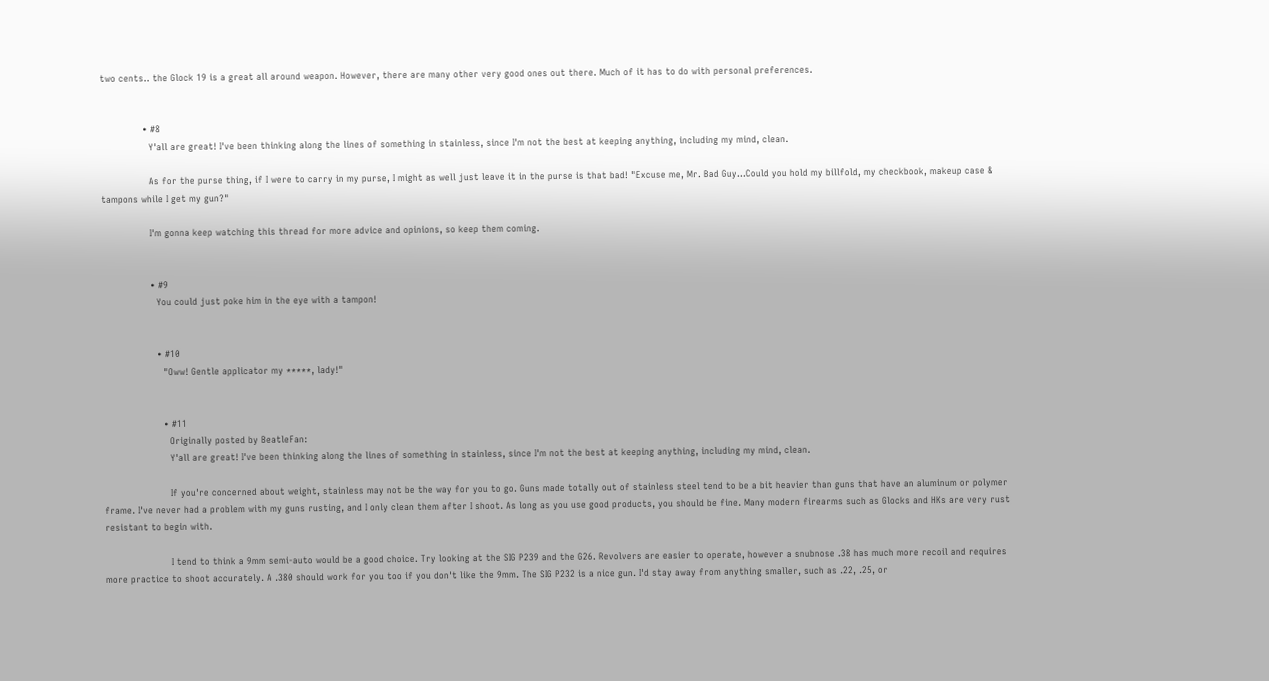two cents.. the Glock 19 is a great all around weapon. However, there are many other very good ones out there. Much of it has to do with personal preferences.


              • #8
                Y'all are great! I've been thinking along the lines of something in stainless, since I'm not the best at keeping anything, including my mind, clean.

                As for the purse thing, if I were to carry in my purse, I might as well just leave it in the purse is that bad! "Excuse me, Mr. Bad Guy...Could you hold my billfold, my checkbook, makeup case & tampons while I get my gun?"

                I'm gonna keep watching this thread for more advice and opinions, so keep them coming.


                • #9
                  You could just poke him in the eye with a tampon!


                  • #10
                    "Oww! Gentle applicator my *****, lady!"


                    • #11
                      Originally posted by BeatleFan:
                      Y'all are great! I've been thinking along the lines of something in stainless, since I'm not the best at keeping anything, including my mind, clean.

                      If you're concerned about weight, stainless may not be the way for you to go. Guns made totally out of stainless steel tend to be a bit heavier than guns that have an aluminum or polymer frame. I've never had a problem with my guns rusting, and I only clean them after I shoot. As long as you use good products, you should be fine. Many modern firearms such as Glocks and HKs are very rust resistant to begin with.

                      I tend to think a 9mm semi-auto would be a good choice. Try looking at the SIG P239 and the G26. Revolvers are easier to operate, however a snubnose .38 has much more recoil and requires more practice to shoot accurately. A .380 should work for you too if you don't like the 9mm. The SIG P232 is a nice gun. I'd stay away from anything smaller, such as .22, .25, or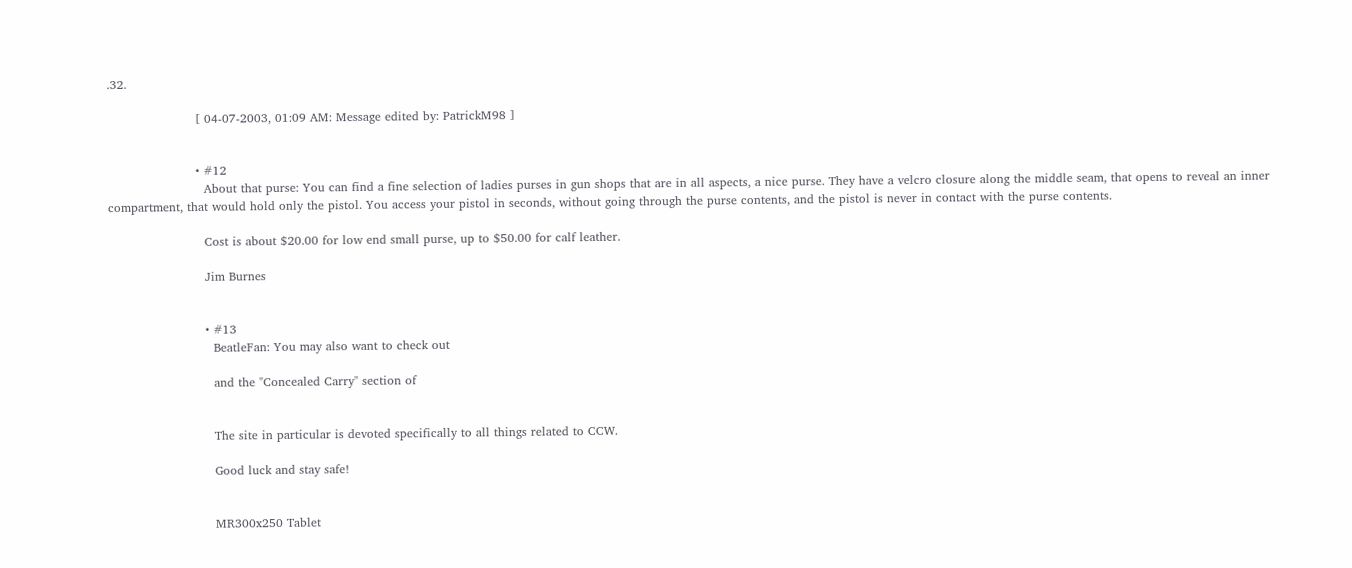.32.

                      [ 04-07-2003, 01:09 AM: Message edited by: PatrickM98 ]


                      • #12
                        About that purse: You can find a fine selection of ladies purses in gun shops that are in all aspects, a nice purse. They have a velcro closure along the middle seam, that opens to reveal an inner compartment, that would hold only the pistol. You access your pistol in seconds, without going through the purse contents, and the pistol is never in contact with the purse contents.

                        Cost is about $20.00 for low end small purse, up to $50.00 for calf leather.

                        Jim Burnes


                        • #13
                          BeatleFan: You may also want to check out

                          and the "Concealed Carry" section of


                          The site in particular is devoted specifically to all things related to CCW.

                          Good luck and stay safe!


                          MR300x250 Tablet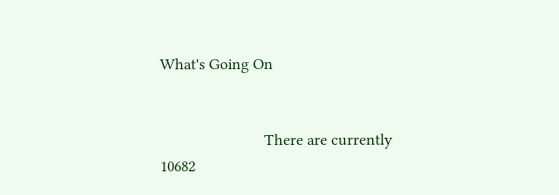What's Going On


                          There are currently 10682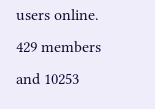users online. 429 members and 10253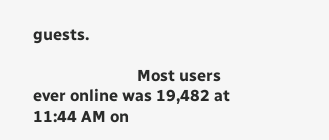guests.

                          Most users ever online was 19,482 at 11:44 AM on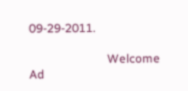09-29-2011.

                          Welcome Ad